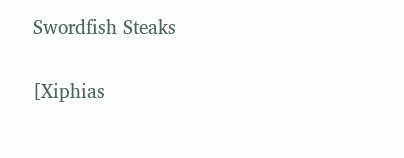Swordfish Steaks

[Xiphias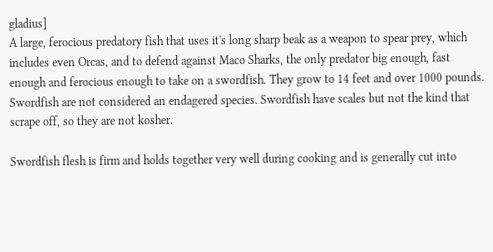gladius]
A large, ferocious predatory fish that uses it's long sharp beak as a weapon to spear prey, which includes even Orcas, and to defend against Maco Sharks, the only predator big enough, fast enough and ferocious enough to take on a swordfish. They grow to 14 feet and over 1000 pounds. Swordfish are not considered an endagered species. Swordfish have scales but not the kind that scrape off, so they are not kosher.

Swordfish flesh is firm and holds together very well during cooking and is generally cut into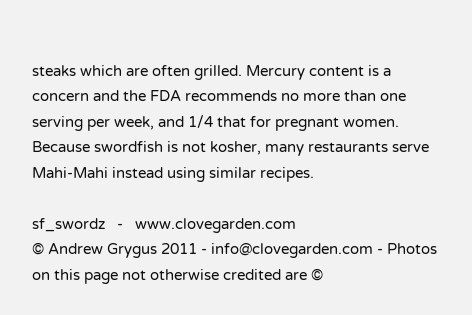steaks which are often grilled. Mercury content is a concern and the FDA recommends no more than one serving per week, and 1/4 that for pregnant women. Because swordfish is not kosher, many restaurants serve Mahi-Mahi instead using similar recipes.

sf_swordz   -   www.clovegarden.com
© Andrew Grygus 2011 - info@clovegarden.com - Photos on this page not otherwise credited are ©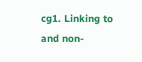cg1. Linking to and non-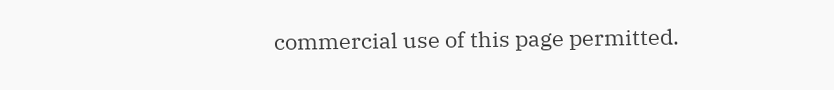commercial use of this page permitted.